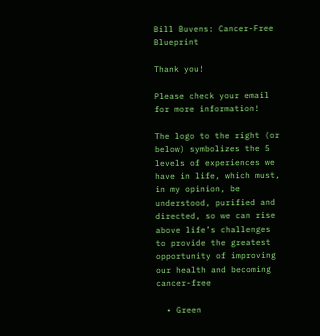Bill Buvens: Cancer-Free Blueprint

Thank you!

Please check your email for more information!

The logo to the right (or below) symbolizes the 5 levels of experiences we have in life, which must, in my opinion, be understood, purified and directed, so we can rise above life’s challenges to provide the greatest opportunity of improving our health and becoming cancer-free

  • Green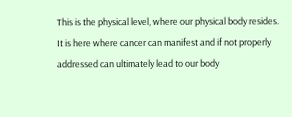This is the physical level, where our physical body resides. It is here where cancer can manifest and if not properly addressed can ultimately lead to our body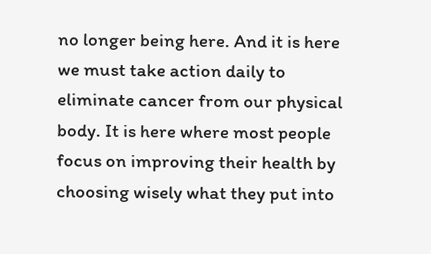no longer being here. And it is here we must take action daily to eliminate cancer from our physical body. It is here where most people focus on improving their health by choosing wisely what they put into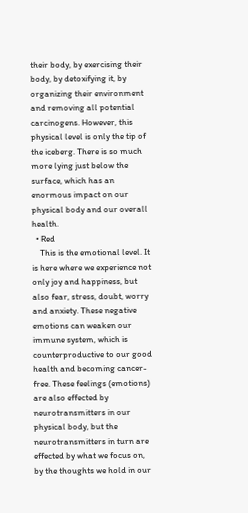their body, by exercising their body, by detoxifying it, by organizing their environment and removing all potential carcinogens. However, this physical level is only the tip of the iceberg. There is so much more lying just below the surface, which has an enormous impact on our physical body and our overall health.
  • Red
    This is the emotional level. It is here where we experience not only joy and happiness, but also fear, stress, doubt, worry and anxiety. These negative emotions can weaken our immune system, which is counterproductive to our good health and becoming cancer-free. These feelings (emotions) are also effected by neurotransmitters in our physical body, but the neurotransmitters in turn are effected by what we focus on, by the thoughts we hold in our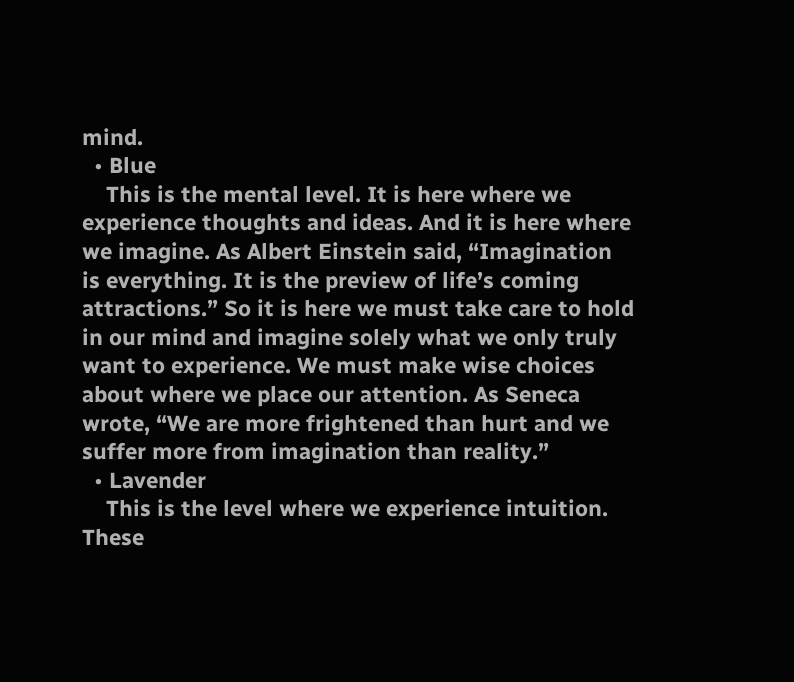mind.
  • Blue
    This is the mental level. It is here where we experience thoughts and ideas. And it is here where we imagine. As Albert Einstein said, “Imagination is everything. It is the preview of life’s coming attractions.” So it is here we must take care to hold in our mind and imagine solely what we only truly want to experience. We must make wise choices about where we place our attention. As Seneca wrote, “We are more frightened than hurt and we suffer more from imagination than reality.”
  • Lavender
    This is the level where we experience intuition. These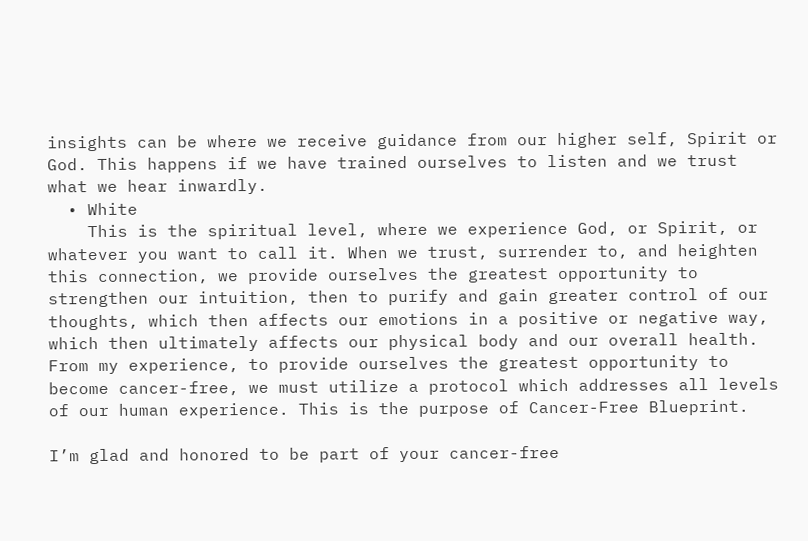insights can be where we receive guidance from our higher self, Spirit or God. This happens if we have trained ourselves to listen and we trust what we hear inwardly.
  • White
    This is the spiritual level, where we experience God, or Spirit, or whatever you want to call it. When we trust, surrender to, and heighten this connection, we provide ourselves the greatest opportunity to strengthen our intuition, then to purify and gain greater control of our thoughts, which then affects our emotions in a positive or negative way, which then ultimately affects our physical body and our overall health.
From my experience, to provide ourselves the greatest opportunity to become cancer-free, we must utilize a protocol which addresses all levels of our human experience. This is the purpose of Cancer-Free Blueprint.

I’m glad and honored to be part of your cancer-free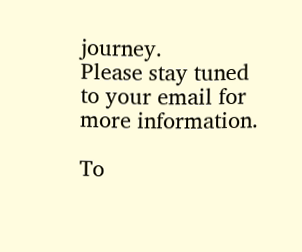journey.
Please stay tuned to your email for more information.

To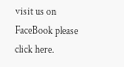visit us on FaceBook please click here.